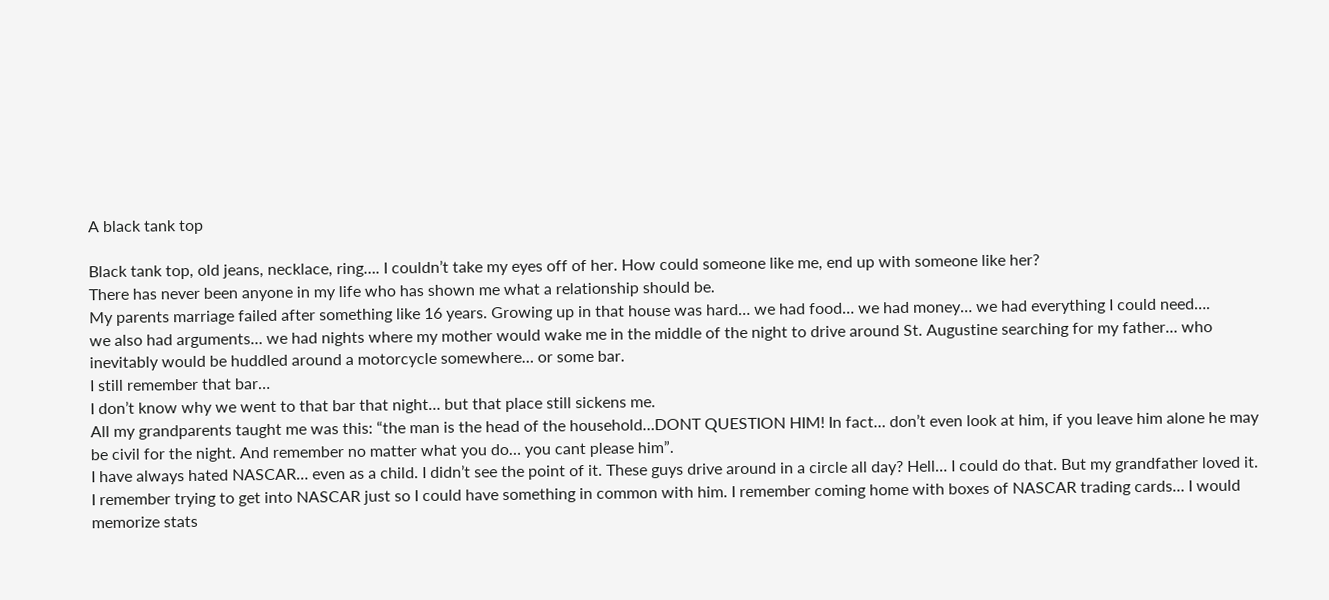A black tank top

Black tank top, old jeans, necklace, ring…. I couldn’t take my eyes off of her. How could someone like me, end up with someone like her?
There has never been anyone in my life who has shown me what a relationship should be.
My parents marriage failed after something like 16 years. Growing up in that house was hard… we had food… we had money… we had everything I could need….
we also had arguments… we had nights where my mother would wake me in the middle of the night to drive around St. Augustine searching for my father… who inevitably would be huddled around a motorcycle somewhere… or some bar.
I still remember that bar…
I don’t know why we went to that bar that night… but that place still sickens me.
All my grandparents taught me was this: “the man is the head of the household…DONT QUESTION HIM! In fact… don’t even look at him, if you leave him alone he may be civil for the night. And remember no matter what you do… you cant please him”.
I have always hated NASCAR… even as a child. I didn’t see the point of it. These guys drive around in a circle all day? Hell… I could do that. But my grandfather loved it. I remember trying to get into NASCAR just so I could have something in common with him. I remember coming home with boxes of NASCAR trading cards… I would memorize stats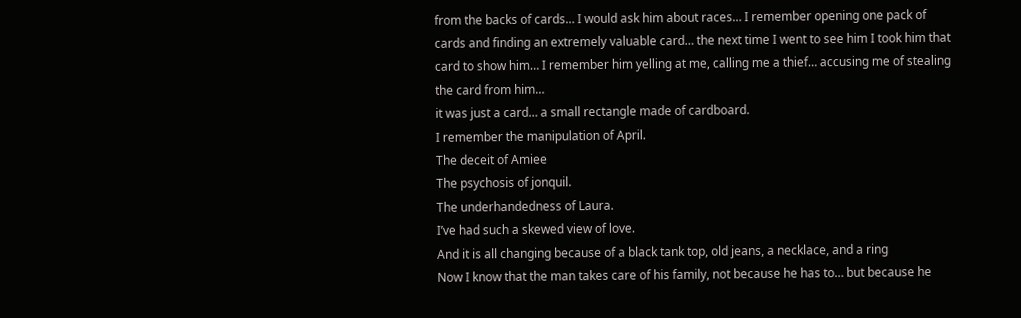from the backs of cards… I would ask him about races… I remember opening one pack of cards and finding an extremely valuable card… the next time I went to see him I took him that card to show him… I remember him yelling at me, calling me a thief… accusing me of stealing the card from him…
it was just a card… a small rectangle made of cardboard.
I remember the manipulation of April.
The deceit of Amiee
The psychosis of jonquil.
The underhandedness of Laura.
I’ve had such a skewed view of love.
And it is all changing because of a black tank top, old jeans, a necklace, and a ring
Now I know that the man takes care of his family, not because he has to… but because he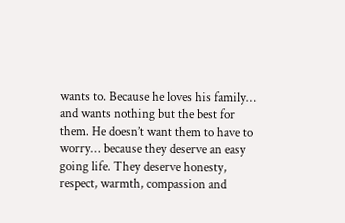wants to. Because he loves his family… and wants nothing but the best for them. He doesn’t want them to have to worry… because they deserve an easy going life. They deserve honesty, respect, warmth, compassion and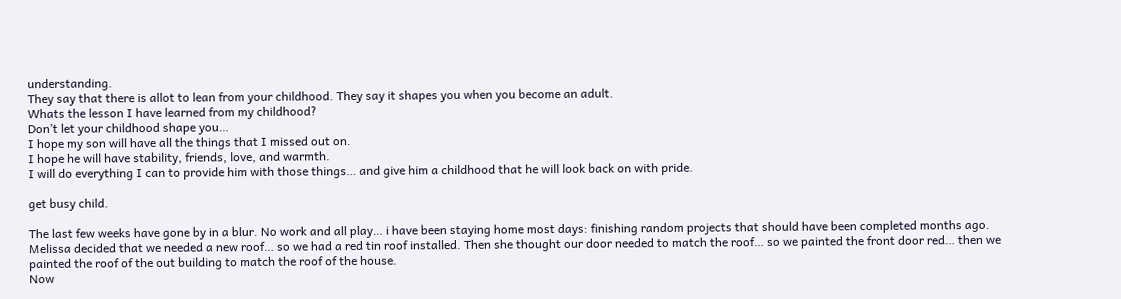understanding.
They say that there is allot to lean from your childhood. They say it shapes you when you become an adult.
Whats the lesson I have learned from my childhood?
Don’t let your childhood shape you…
I hope my son will have all the things that I missed out on.
I hope he will have stability, friends, love, and warmth.
I will do everything I can to provide him with those things… and give him a childhood that he will look back on with pride.

get busy child.

The last few weeks have gone by in a blur. No work and all play… i have been staying home most days: finishing random projects that should have been completed months ago.
Melissa decided that we needed a new roof… so we had a red tin roof installed. Then she thought our door needed to match the roof… so we painted the front door red… then we painted the roof of the out building to match the roof of the house.
Now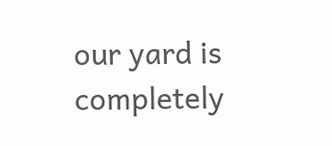our yard is completely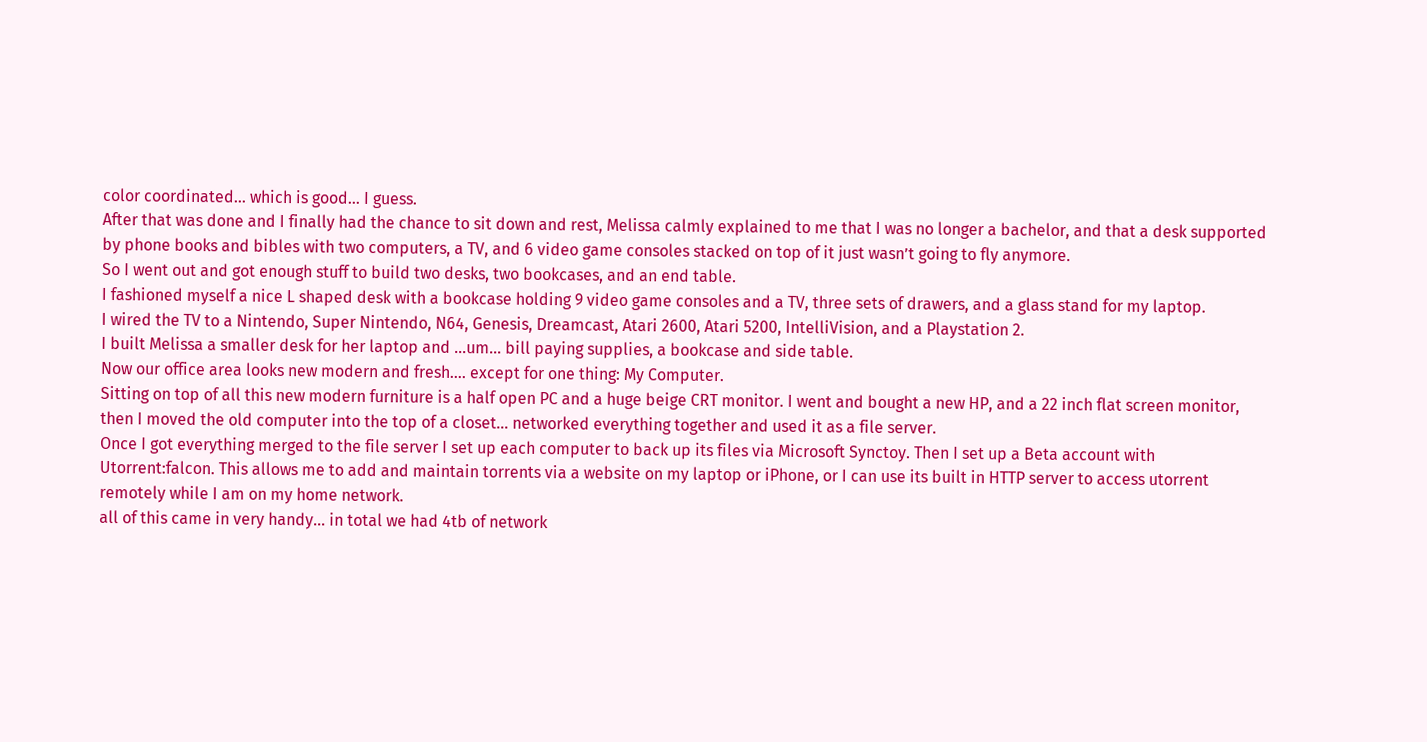color coordinated… which is good… I guess.
After that was done and I finally had the chance to sit down and rest, Melissa calmly explained to me that I was no longer a bachelor, and that a desk supported by phone books and bibles with two computers, a TV, and 6 video game consoles stacked on top of it just wasn’t going to fly anymore.
So I went out and got enough stuff to build two desks, two bookcases, and an end table.
I fashioned myself a nice L shaped desk with a bookcase holding 9 video game consoles and a TV, three sets of drawers, and a glass stand for my laptop.
I wired the TV to a Nintendo, Super Nintendo, N64, Genesis, Dreamcast, Atari 2600, Atari 5200, IntelliVision, and a Playstation 2.
I built Melissa a smaller desk for her laptop and …um… bill paying supplies, a bookcase and side table.
Now our office area looks new modern and fresh…. except for one thing: My Computer.
Sitting on top of all this new modern furniture is a half open PC and a huge beige CRT monitor. I went and bought a new HP, and a 22 inch flat screen monitor, then I moved the old computer into the top of a closet… networked everything together and used it as a file server.
Once I got everything merged to the file server I set up each computer to back up its files via Microsoft Synctoy. Then I set up a Beta account with Utorrent:falcon. This allows me to add and maintain torrents via a website on my laptop or iPhone, or I can use its built in HTTP server to access utorrent remotely while I am on my home network.
all of this came in very handy… in total we had 4tb of network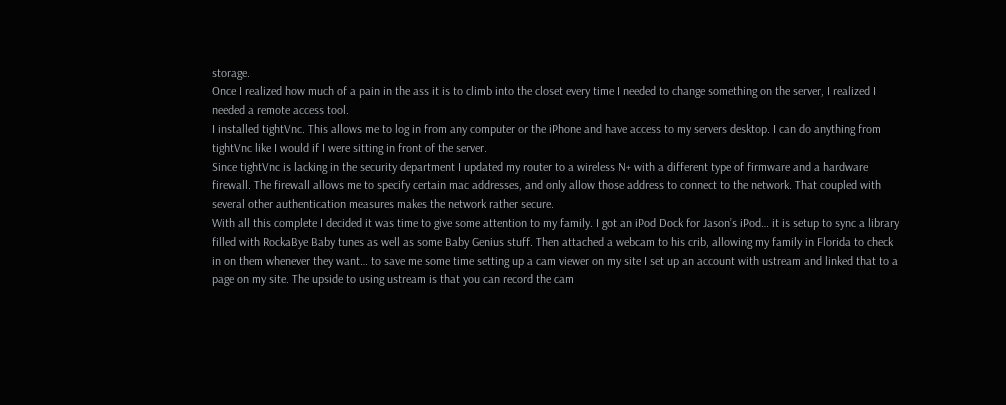storage.
Once I realized how much of a pain in the ass it is to climb into the closet every time I needed to change something on the server, I realized I needed a remote access tool.
I installed tightVnc. This allows me to log in from any computer or the iPhone and have access to my servers desktop. I can do anything from tightVnc like I would if I were sitting in front of the server.
Since tightVnc is lacking in the security department I updated my router to a wireless N+ with a different type of firmware and a hardware firewall. The firewall allows me to specify certain mac addresses, and only allow those address to connect to the network. That coupled with several other authentication measures makes the network rather secure.
With all this complete I decided it was time to give some attention to my family. I got an iPod Dock for Jason’s iPod… it is setup to sync a library filled with RockaBye Baby tunes as well as some Baby Genius stuff. Then attached a webcam to his crib, allowing my family in Florida to check in on them whenever they want… to save me some time setting up a cam viewer on my site I set up an account with ustream and linked that to a page on my site. The upside to using ustream is that you can record the cam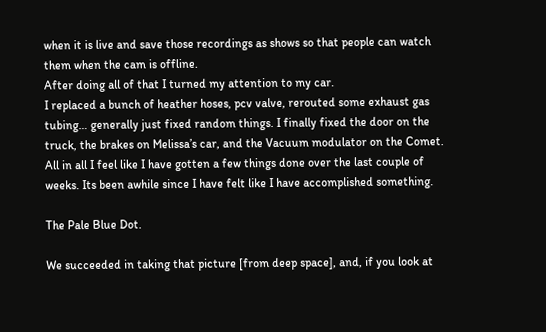when it is live and save those recordings as shows so that people can watch them when the cam is offline.
After doing all of that I turned my attention to my car.
I replaced a bunch of heather hoses, pcv valve, rerouted some exhaust gas tubing… generally just fixed random things. I finally fixed the door on the truck, the brakes on Melissa’s car, and the Vacuum modulator on the Comet.
All in all I feel like I have gotten a few things done over the last couple of weeks. Its been awhile since I have felt like I have accomplished something.

The Pale Blue Dot.

We succeeded in taking that picture [from deep space], and, if you look at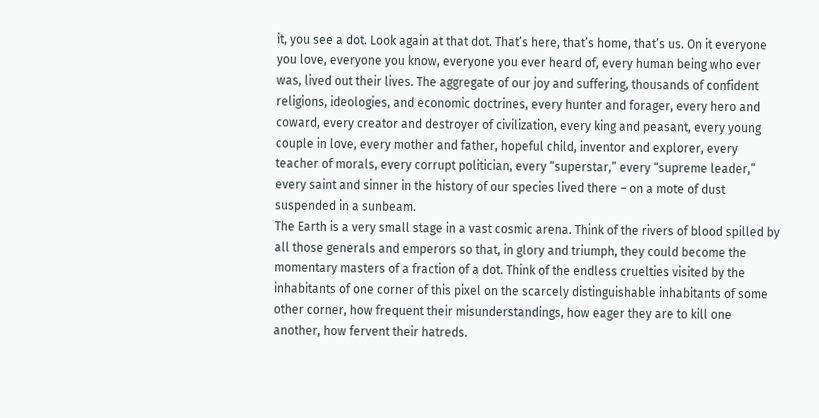it, you see a dot. Look again at that dot. That’s here, that’s home, that’s us. On it everyone you love, everyone you know, everyone you ever heard of, every human being who ever was, lived out their lives. The aggregate of our joy and suffering, thousands of confident religions, ideologies, and economic doctrines, every hunter and forager, every hero and coward, every creator and destroyer of civilization, every king and peasant, every young couple in love, every mother and father, hopeful child, inventor and explorer, every teacher of morals, every corrupt politician, every “superstar,” every “supreme leader,” every saint and sinner in the history of our species lived there – on a mote of dust suspended in a sunbeam.
The Earth is a very small stage in a vast cosmic arena. Think of the rivers of blood spilled by all those generals and emperors so that, in glory and triumph, they could become the momentary masters of a fraction of a dot. Think of the endless cruelties visited by the inhabitants of one corner of this pixel on the scarcely distinguishable inhabitants of some other corner, how frequent their misunderstandings, how eager they are to kill one another, how fervent their hatreds.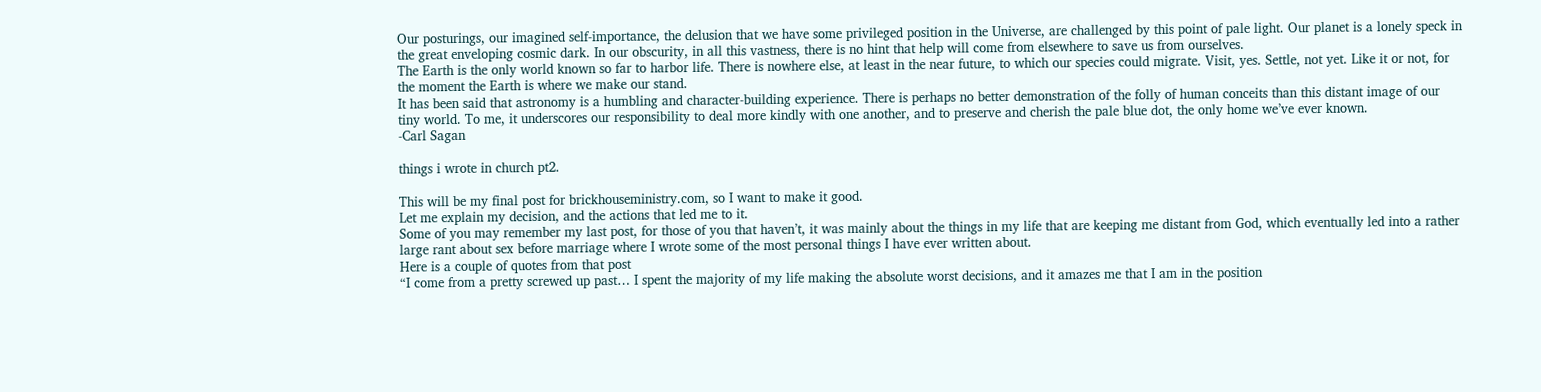Our posturings, our imagined self-importance, the delusion that we have some privileged position in the Universe, are challenged by this point of pale light. Our planet is a lonely speck in the great enveloping cosmic dark. In our obscurity, in all this vastness, there is no hint that help will come from elsewhere to save us from ourselves.
The Earth is the only world known so far to harbor life. There is nowhere else, at least in the near future, to which our species could migrate. Visit, yes. Settle, not yet. Like it or not, for the moment the Earth is where we make our stand.
It has been said that astronomy is a humbling and character-building experience. There is perhaps no better demonstration of the folly of human conceits than this distant image of our tiny world. To me, it underscores our responsibility to deal more kindly with one another, and to preserve and cherish the pale blue dot, the only home we’ve ever known.
-Carl Sagan

things i wrote in church pt2.

This will be my final post for brickhouseministry.com, so I want to make it good.
Let me explain my decision, and the actions that led me to it.
Some of you may remember my last post, for those of you that haven’t, it was mainly about the things in my life that are keeping me distant from God, which eventually led into a rather large rant about sex before marriage where I wrote some of the most personal things I have ever written about.
Here is a couple of quotes from that post
“I come from a pretty screwed up past… I spent the majority of my life making the absolute worst decisions, and it amazes me that I am in the position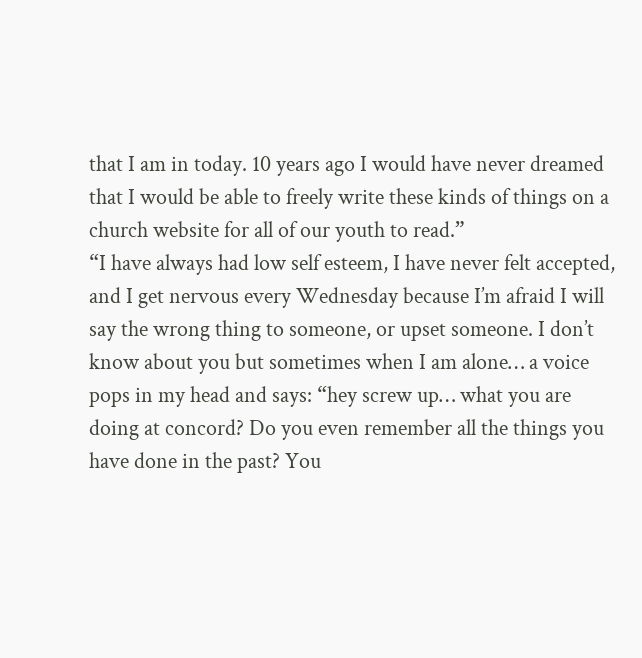that I am in today. 10 years ago I would have never dreamed that I would be able to freely write these kinds of things on a church website for all of our youth to read.”
“I have always had low self esteem, I have never felt accepted, and I get nervous every Wednesday because I’m afraid I will say the wrong thing to someone, or upset someone. I don’t know about you but sometimes when I am alone… a voice pops in my head and says: “hey screw up… what you are doing at concord? Do you even remember all the things you have done in the past? You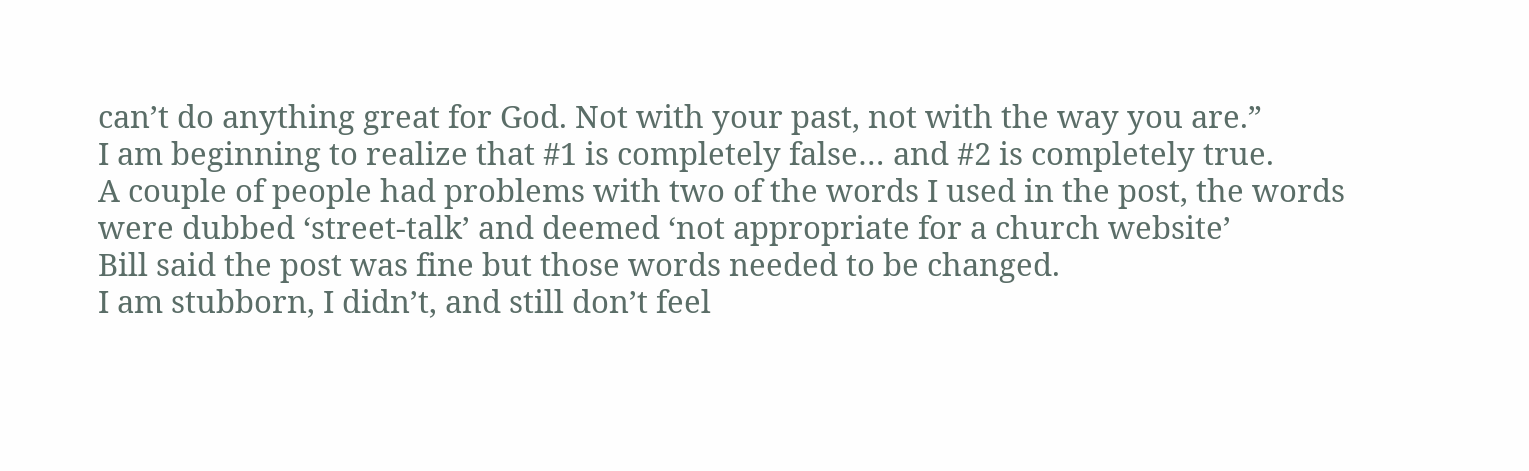can’t do anything great for God. Not with your past, not with the way you are.”
I am beginning to realize that #1 is completely false… and #2 is completely true.
A couple of people had problems with two of the words I used in the post, the words were dubbed ‘street-talk’ and deemed ‘not appropriate for a church website’
Bill said the post was fine but those words needed to be changed.
I am stubborn, I didn’t, and still don’t feel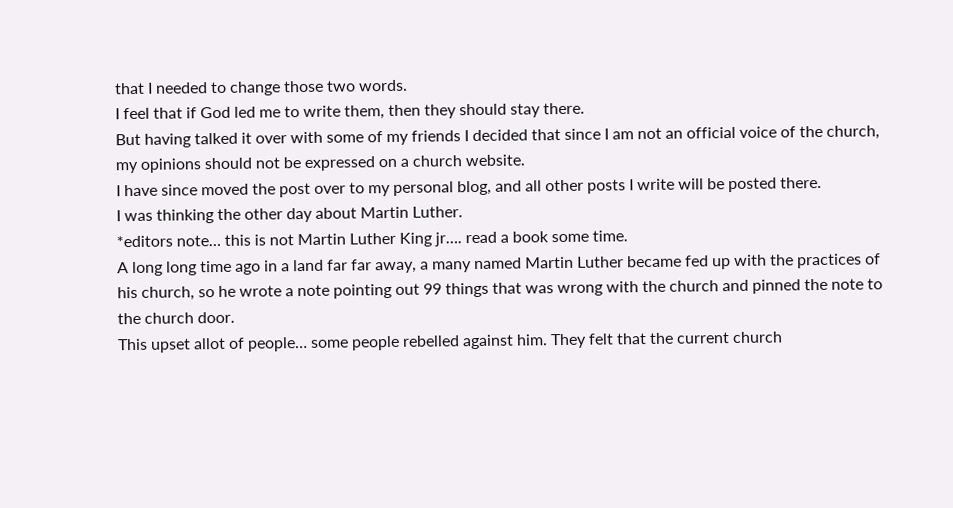that I needed to change those two words.
I feel that if God led me to write them, then they should stay there.
But having talked it over with some of my friends I decided that since I am not an official voice of the church, my opinions should not be expressed on a church website.
I have since moved the post over to my personal blog, and all other posts I write will be posted there.
I was thinking the other day about Martin Luther.
*editors note… this is not Martin Luther King jr…. read a book some time.
A long long time ago in a land far far away, a many named Martin Luther became fed up with the practices of his church, so he wrote a note pointing out 99 things that was wrong with the church and pinned the note to the church door.
This upset allot of people… some people rebelled against him. They felt that the current church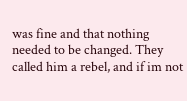was fine and that nothing needed to be changed. They called him a rebel, and if im not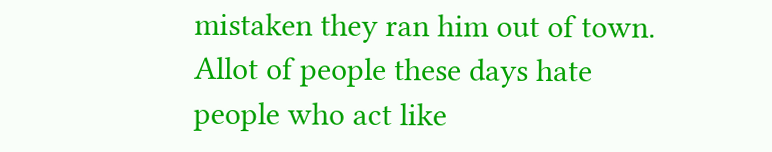mistaken they ran him out of town.
Allot of people these days hate people who act like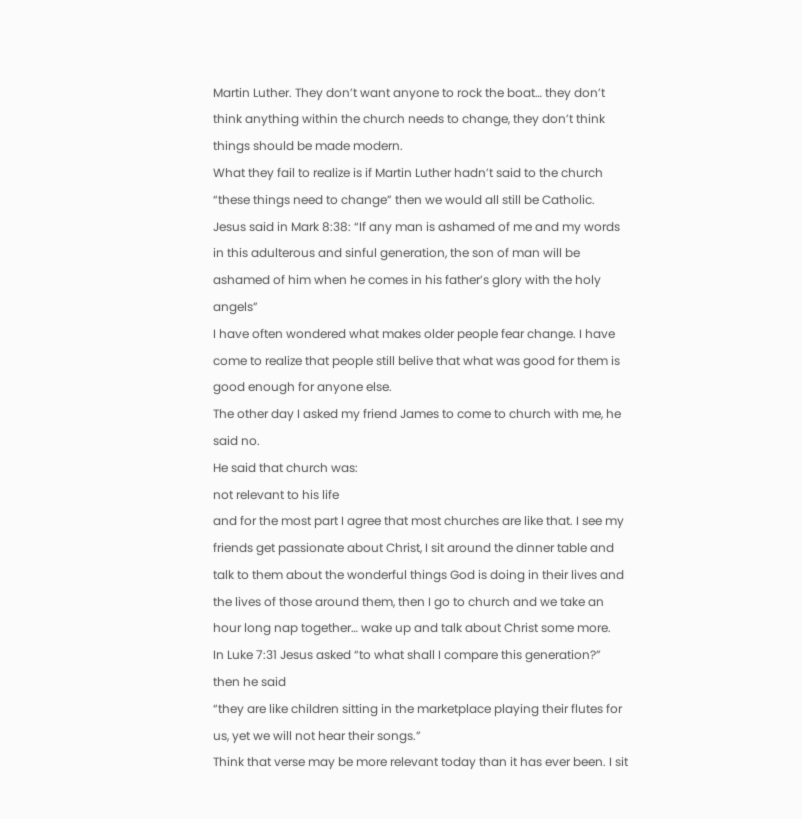Martin Luther. They don’t want anyone to rock the boat… they don’t think anything within the church needs to change, they don’t think things should be made modern.
What they fail to realize is if Martin Luther hadn’t said to the church “these things need to change” then we would all still be Catholic.
Jesus said in Mark 8:38: “If any man is ashamed of me and my words in this adulterous and sinful generation, the son of man will be ashamed of him when he comes in his father’s glory with the holy angels”
I have often wondered what makes older people fear change. I have come to realize that people still belive that what was good for them is good enough for anyone else.
The other day I asked my friend James to come to church with me, he said no.
He said that church was:
not relevant to his life
and for the most part I agree that most churches are like that. I see my friends get passionate about Christ, I sit around the dinner table and talk to them about the wonderful things God is doing in their lives and the lives of those around them, then I go to church and we take an hour long nap together… wake up and talk about Christ some more.
In Luke 7:31 Jesus asked “to what shall I compare this generation?”
then he said
“they are like children sitting in the marketplace playing their flutes for us, yet we will not hear their songs.”
Think that verse may be more relevant today than it has ever been. I sit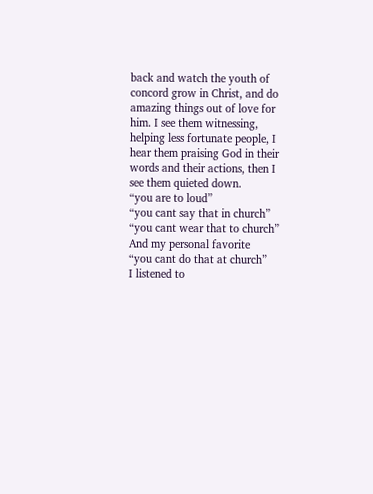back and watch the youth of concord grow in Christ, and do amazing things out of love for him. I see them witnessing, helping less fortunate people, I hear them praising God in their words and their actions, then I see them quieted down.
“you are to loud”
“you cant say that in church”
“you cant wear that to church”
And my personal favorite
“you cant do that at church”
I listened to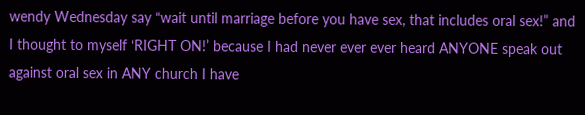wendy Wednesday say “wait until marriage before you have sex, that includes oral sex!” and I thought to myself ‘RIGHT ON!’ because I had never ever ever heard ANYONE speak out against oral sex in ANY church I have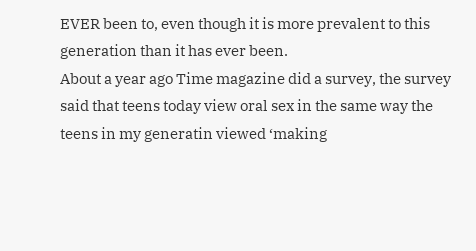EVER been to, even though it is more prevalent to this generation than it has ever been.
About a year ago Time magazine did a survey, the survey said that teens today view oral sex in the same way the teens in my generatin viewed ‘making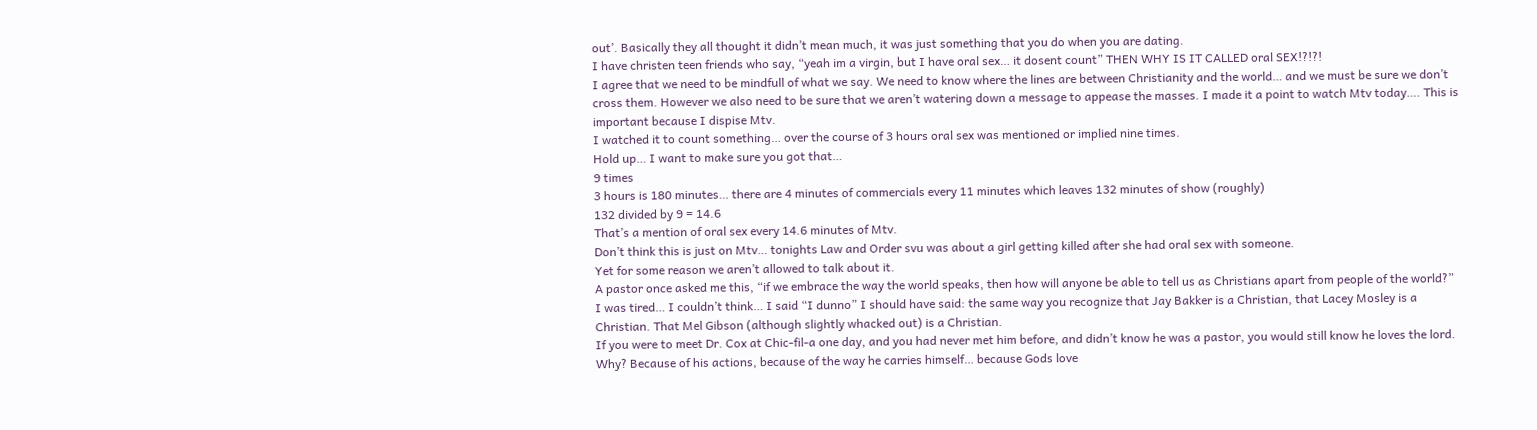out’. Basically they all thought it didn’t mean much, it was just something that you do when you are dating.
I have christen teen friends who say, “yeah im a virgin, but I have oral sex… it dosent count” THEN WHY IS IT CALLED oral SEX!?!?!
I agree that we need to be mindfull of what we say. We need to know where the lines are between Christianity and the world… and we must be sure we don’t cross them. However we also need to be sure that we aren’t watering down a message to appease the masses. I made it a point to watch Mtv today…. This is important because I dispise Mtv.
I watched it to count something… over the course of 3 hours oral sex was mentioned or implied nine times.
Hold up… I want to make sure you got that…
9 times
3 hours is 180 minutes… there are 4 minutes of commercials every 11 minutes which leaves 132 minutes of show (roughly)
132 divided by 9 = 14.6
That’s a mention of oral sex every 14.6 minutes of Mtv.
Don’t think this is just on Mtv… tonights Law and Order svu was about a girl getting killed after she had oral sex with someone.
Yet for some reason we aren’t allowed to talk about it.
A pastor once asked me this, “if we embrace the way the world speaks, then how will anyone be able to tell us as Christians apart from people of the world?”
I was tired… I couldn’t think… I said “I dunno” I should have said: the same way you recognize that Jay Bakker is a Christian, that Lacey Mosley is a Christian. That Mel Gibson (although slightly whacked out) is a Christian.
If you were to meet Dr. Cox at Chic-fil-a one day, and you had never met him before, and didn’t know he was a pastor, you would still know he loves the lord. Why? Because of his actions, because of the way he carries himself… because Gods love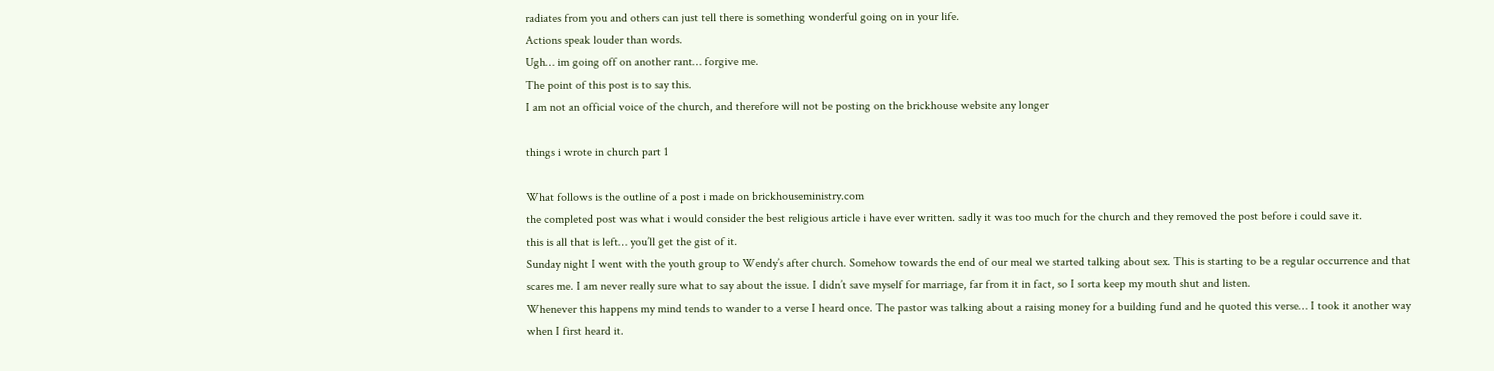radiates from you and others can just tell there is something wonderful going on in your life.
Actions speak louder than words.
Ugh… im going off on another rant… forgive me.
The point of this post is to say this.
I am not an official voice of the church, and therefore will not be posting on the brickhouse website any longer

things i wrote in church part 1

What follows is the outline of a post i made on brickhouseministry.com
the completed post was what i would consider the best religious article i have ever written. sadly it was too much for the church and they removed the post before i could save it.
this is all that is left… you’ll get the gist of it.
Sunday night I went with the youth group to Wendy’s after church. Somehow towards the end of our meal we started talking about sex. This is starting to be a regular occurrence and that scares me. I am never really sure what to say about the issue. I didn’t save myself for marriage, far from it in fact, so I sorta keep my mouth shut and listen.
Whenever this happens my mind tends to wander to a verse I heard once. The pastor was talking about a raising money for a building fund and he quoted this verse… I took it another way when I first heard it.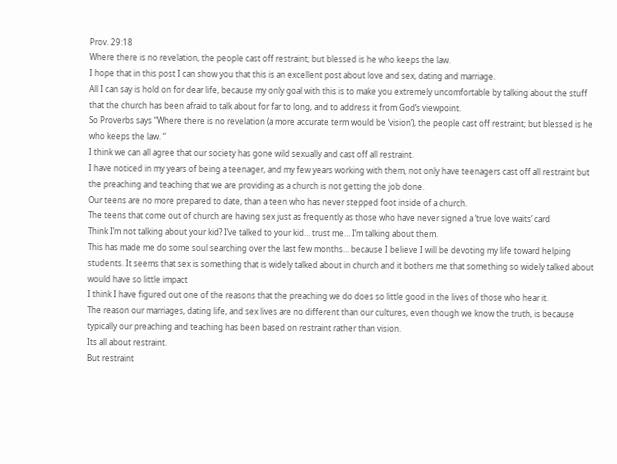Prov. 29:18
Where there is no revelation, the people cast off restraint; but blessed is he who keeps the law.
I hope that in this post I can show you that this is an excellent post about love and sex, dating and marriage.
All I can say is hold on for dear life, because my only goal with this is to make you extremely uncomfortable by talking about the stuff that the church has been afraid to talk about for far to long, and to address it from God’s viewpoint.
So Proverbs says “Where there is no revelation (a more accurate term would be ‘vision’), the people cast off restraint; but blessed is he who keeps the law. “
I think we can all agree that our society has gone wild sexually and cast off all restraint.
I have noticed in my years of being a teenager, and my few years working with them, not only have teenagers cast off all restraint but the preaching and teaching that we are providing as a church is not getting the job done.
Our teens are no more prepared to date, than a teen who has never stepped foot inside of a church.
The teens that come out of church are having sex just as frequently as those who have never signed a ‘true love waits’ card
Think I’m not talking about your kid? I’ve talked to your kid… trust me… I’m talking about them.
This has made me do some soul searching over the last few months… because I believe I will be devoting my life toward helping students. It seems that sex is something that is widely talked about in church and it bothers me that something so widely talked about would have so little impact
I think I have figured out one of the reasons that the preaching we do does so little good in the lives of those who hear it.
The reason our marriages, dating life, and sex lives are no different than our cultures, even though we know the truth, is because typically our preaching and teaching has been based on restraint rather than vision.
Its all about restraint.
But restraint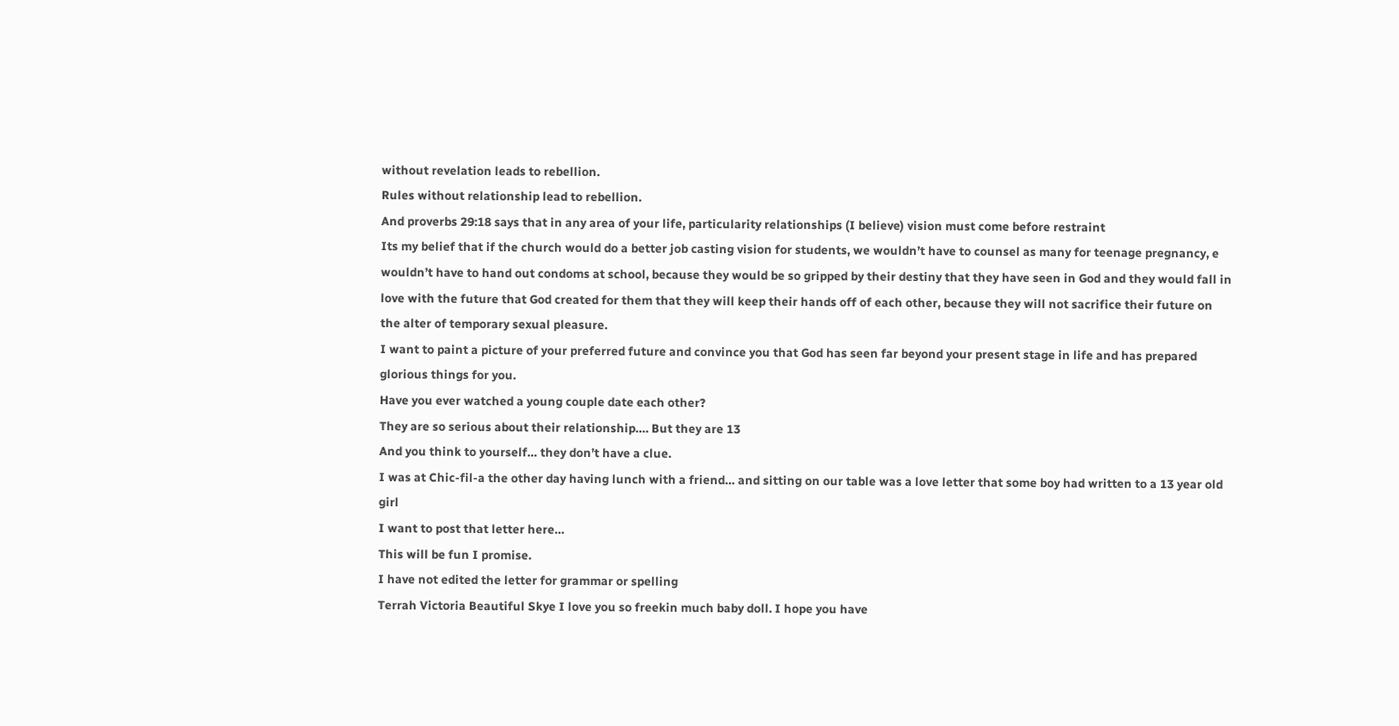without revelation leads to rebellion.
Rules without relationship lead to rebellion.
And proverbs 29:18 says that in any area of your life, particularity relationships (I believe) vision must come before restraint
Its my belief that if the church would do a better job casting vision for students, we wouldn’t have to counsel as many for teenage pregnancy, e wouldn’t have to hand out condoms at school, because they would be so gripped by their destiny that they have seen in God and they would fall in love with the future that God created for them that they will keep their hands off of each other, because they will not sacrifice their future on the alter of temporary sexual pleasure.
I want to paint a picture of your preferred future and convince you that God has seen far beyond your present stage in life and has prepared glorious things for you.
Have you ever watched a young couple date each other?
They are so serious about their relationship…. But they are 13
And you think to yourself… they don’t have a clue.
I was at Chic-fil-a the other day having lunch with a friend… and sitting on our table was a love letter that some boy had written to a 13 year old girl
I want to post that letter here…
This will be fun I promise.
I have not edited the letter for grammar or spelling
Terrah Victoria Beautiful Skye I love you so freekin much baby doll. I hope you have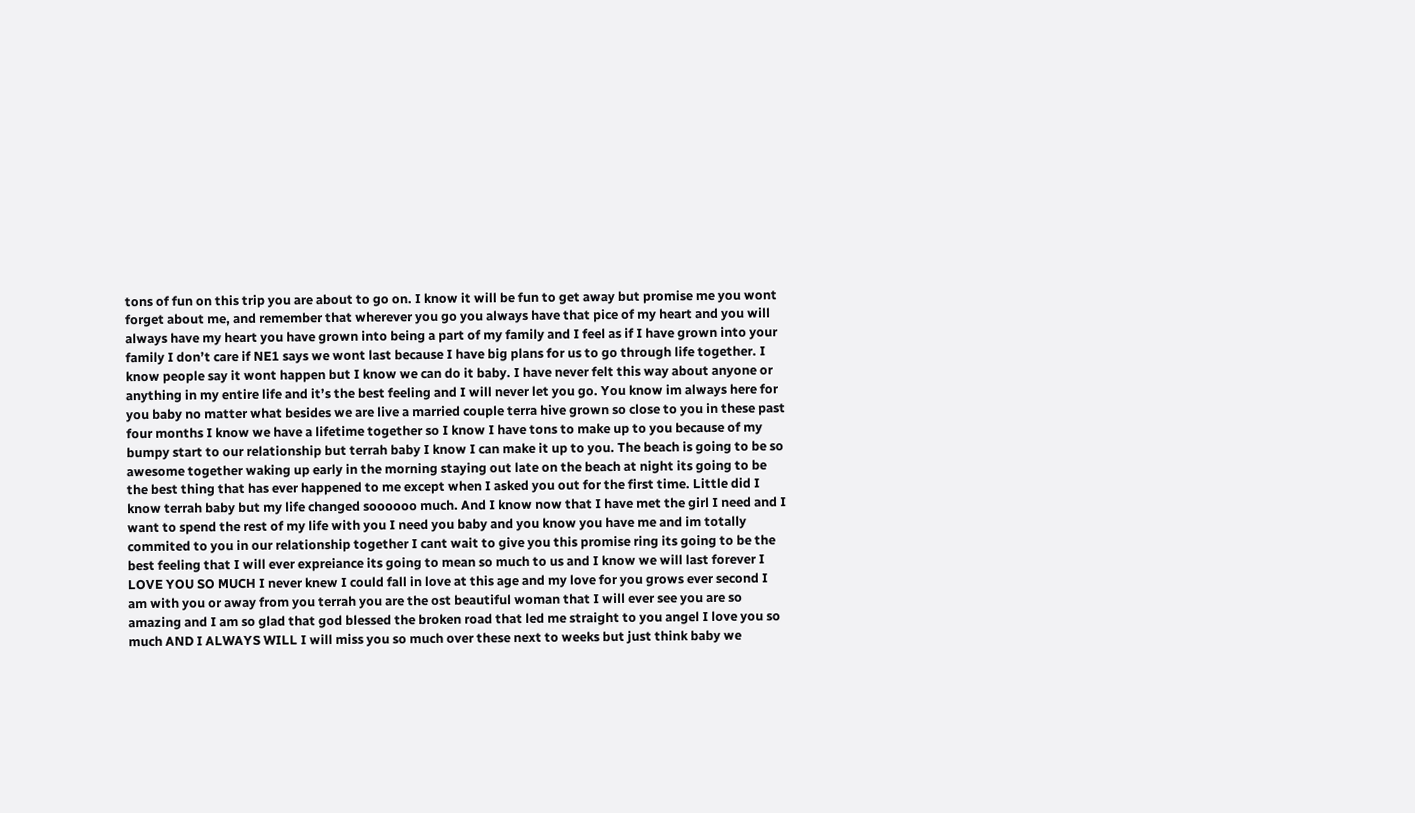tons of fun on this trip you are about to go on. I know it will be fun to get away but promise me you wont forget about me, and remember that wherever you go you always have that pice of my heart and you will always have my heart you have grown into being a part of my family and I feel as if I have grown into your family I don’t care if NE1 says we wont last because I have big plans for us to go through life together. I know people say it wont happen but I know we can do it baby. I have never felt this way about anyone or anything in my entire life and it’s the best feeling and I will never let you go. You know im always here for you baby no matter what besides we are live a married couple terra hive grown so close to you in these past four months I know we have a lifetime together so I know I have tons to make up to you because of my bumpy start to our relationship but terrah baby I know I can make it up to you. The beach is going to be so awesome together waking up early in the morning staying out late on the beach at night its going to be the best thing that has ever happened to me except when I asked you out for the first time. Little did I know terrah baby but my life changed soooooo much. And I know now that I have met the girl I need and I want to spend the rest of my life with you I need you baby and you know you have me and im totally commited to you in our relationship together I cant wait to give you this promise ring its going to be the best feeling that I will ever expreiance its going to mean so much to us and I know we will last forever I LOVE YOU SO MUCH I never knew I could fall in love at this age and my love for you grows ever second I am with you or away from you terrah you are the ost beautiful woman that I will ever see you are so amazing and I am so glad that god blessed the broken road that led me straight to you angel I love you so much AND I ALWAYS WILL I will miss you so much over these next to weeks but just think baby we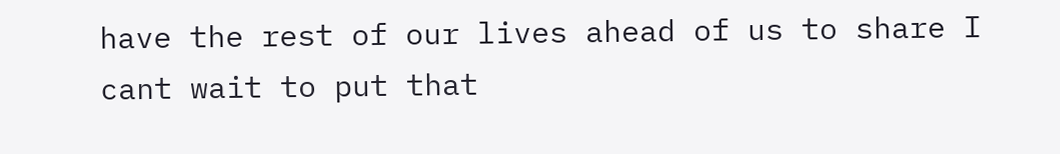have the rest of our lives ahead of us to share I cant wait to put that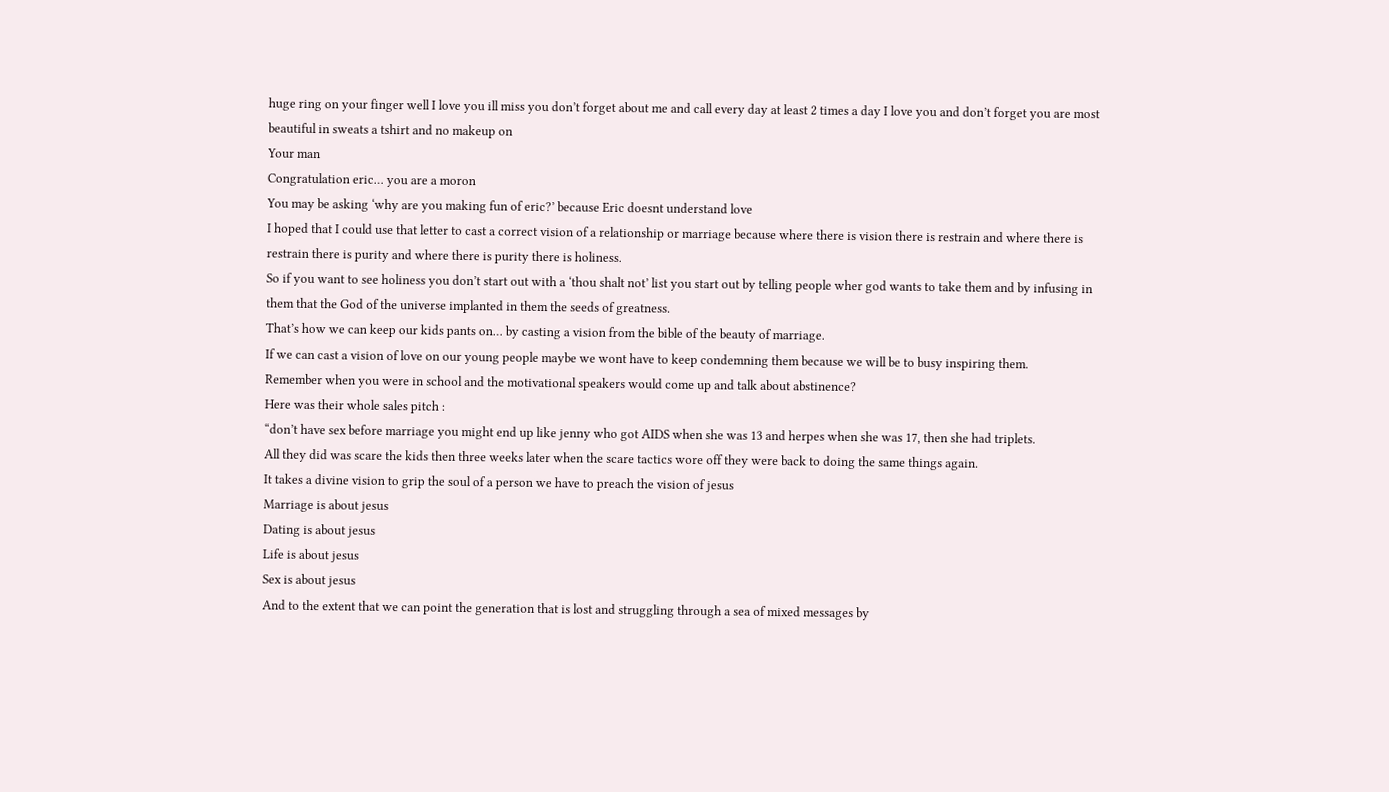huge ring on your finger well I love you ill miss you don’t forget about me and call every day at least 2 times a day I love you and don’t forget you are most beautiful in sweats a tshirt and no makeup on
Your man
Congratulation eric… you are a moron
You may be asking ‘why are you making fun of eric?’ because Eric doesnt understand love
I hoped that I could use that letter to cast a correct vision of a relationship or marriage because where there is vision there is restrain and where there is restrain there is purity and where there is purity there is holiness.
So if you want to see holiness you don’t start out with a ‘thou shalt not’ list you start out by telling people wher god wants to take them and by infusing in them that the God of the universe implanted in them the seeds of greatness.
That’s how we can keep our kids pants on… by casting a vision from the bible of the beauty of marriage.
If we can cast a vision of love on our young people maybe we wont have to keep condemning them because we will be to busy inspiring them.
Remember when you were in school and the motivational speakers would come up and talk about abstinence?
Here was their whole sales pitch :
“don’t have sex before marriage you might end up like jenny who got AIDS when she was 13 and herpes when she was 17, then she had triplets.
All they did was scare the kids then three weeks later when the scare tactics wore off they were back to doing the same things again.
It takes a divine vision to grip the soul of a person we have to preach the vision of jesus
Marriage is about jesus
Dating is about jesus
Life is about jesus
Sex is about jesus
And to the extent that we can point the generation that is lost and struggling through a sea of mixed messages by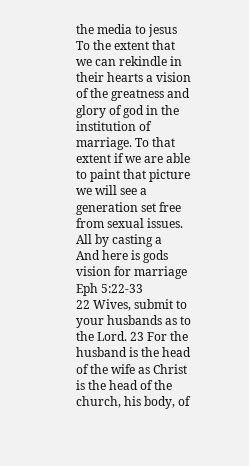the media to jesus
To the extent that we can rekindle in their hearts a vision of the greatness and glory of god in the institution of marriage. To that extent if we are able to paint that picture we will see a generation set free from sexual issues.
All by casting a
And here is gods vision for marriage
Eph 5:22-33
22 Wives, submit to your husbands as to the Lord. 23 For the husband is the head of the wife as Christ is the head of the church, his body, of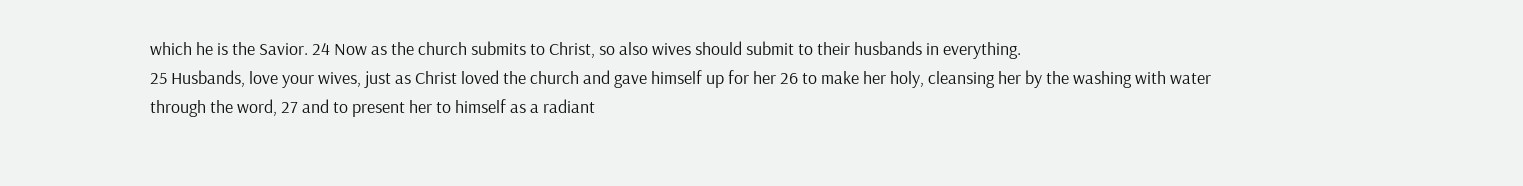which he is the Savior. 24 Now as the church submits to Christ, so also wives should submit to their husbands in everything.
25 Husbands, love your wives, just as Christ loved the church and gave himself up for her 26 to make her holy, cleansing her by the washing with water through the word, 27 and to present her to himself as a radiant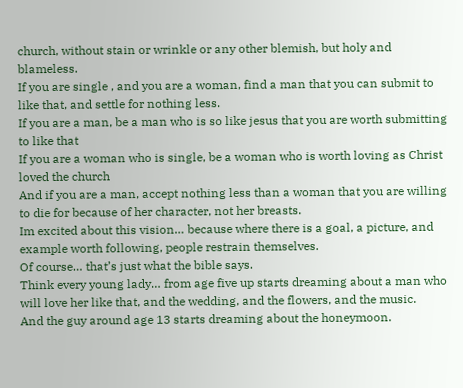church, without stain or wrinkle or any other blemish, but holy and blameless.
If you are single , and you are a woman, find a man that you can submit to like that, and settle for nothing less.
If you are a man, be a man who is so like jesus that you are worth submitting to like that
If you are a woman who is single, be a woman who is worth loving as Christ loved the church
And if you are a man, accept nothing less than a woman that you are willing to die for because of her character, not her breasts.
Im excited about this vision… because where there is a goal, a picture, and example worth following, people restrain themselves.
Of course… that’s just what the bible says.
Think every young lady… from age five up starts dreaming about a man who will love her like that, and the wedding, and the flowers, and the music.
And the guy around age 13 starts dreaming about the honeymoon.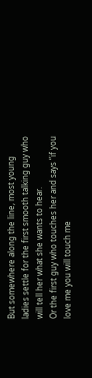But somewhere along the line, most young ladies settle for the first smooth talking guy who will tell her what she wants to hear.
Or the first guy who touches her and says “if you love me you will touch me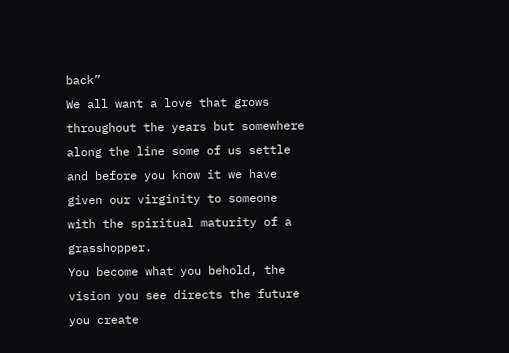back”
We all want a love that grows throughout the years but somewhere along the line some of us settle and before you know it we have given our virginity to someone with the spiritual maturity of a grasshopper.
You become what you behold, the vision you see directs the future you create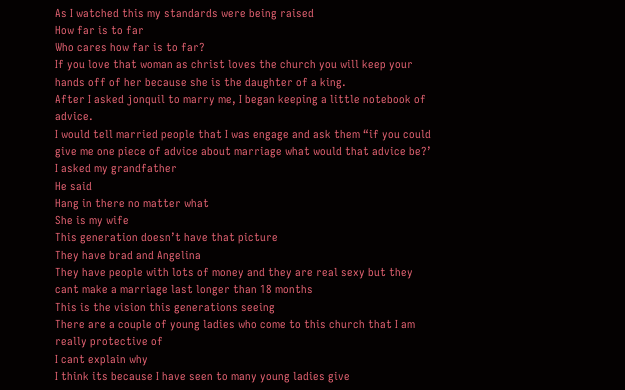As I watched this my standards were being raised
How far is to far
Who cares how far is to far?
If you love that woman as christ loves the church you will keep your hands off of her because she is the daughter of a king.
After I asked jonquil to marry me, I began keeping a little notebook of advice.
I would tell married people that I was engage and ask them “if you could give me one piece of advice about marriage what would that advice be?’
I asked my grandfather
He said
Hang in there no matter what
She is my wife
This generation doesn’t have that picture
They have brad and Angelina
They have people with lots of money and they are real sexy but they cant make a marriage last longer than 18 months
This is the vision this generations seeing
There are a couple of young ladies who come to this church that I am really protective of
I cant explain why
I think its because I have seen to many young ladies give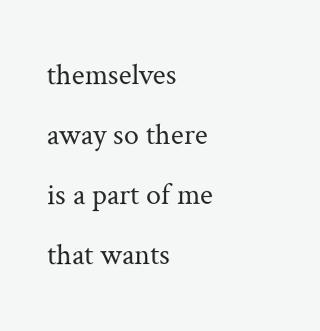themselves away so there is a part of me that wants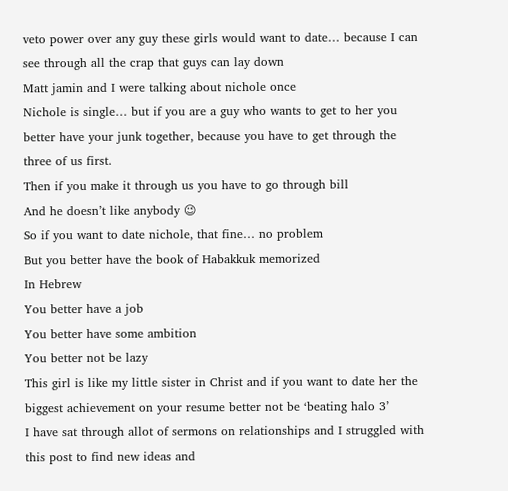veto power over any guy these girls would want to date… because I can see through all the crap that guys can lay down
Matt jamin and I were talking about nichole once
Nichole is single… but if you are a guy who wants to get to her you better have your junk together, because you have to get through the three of us first.
Then if you make it through us you have to go through bill
And he doesn’t like anybody 😉
So if you want to date nichole, that fine… no problem
But you better have the book of Habakkuk memorized
In Hebrew
You better have a job
You better have some ambition
You better not be lazy
This girl is like my little sister in Christ and if you want to date her the biggest achievement on your resume better not be ‘beating halo 3’
I have sat through allot of sermons on relationships and I struggled with this post to find new ideas and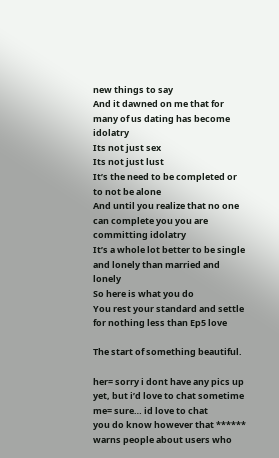new things to say
And it dawned on me that for many of us dating has become idolatry
Its not just sex
Its not just lust
It’s the need to be completed or to not be alone
And until you realize that no one can complete you you are committing idolatry
It’s a whole lot better to be single and lonely than married and lonely
So here is what you do
You rest your standard and settle for nothing less than Ep5 love

The start of something beautiful.

her= sorry i dont have any pics up yet, but i’d love to chat sometime
me= sure… id love to chat
you do know however that ****** warns people about users who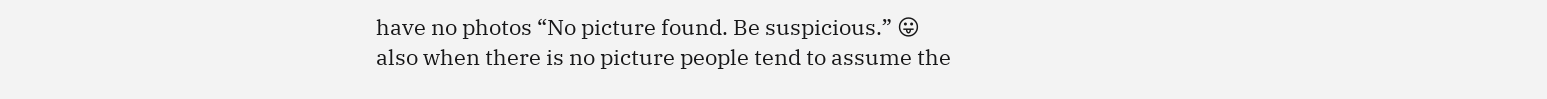have no photos “No picture found. Be suspicious.” 😛
also when there is no picture people tend to assume the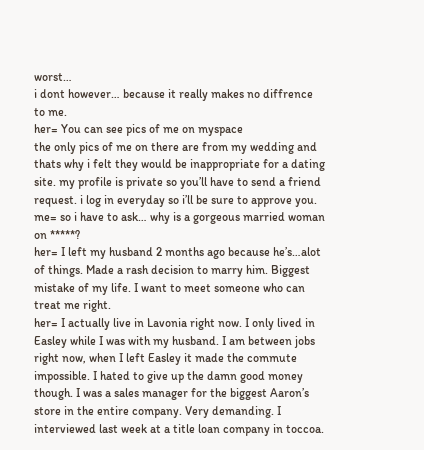worst…
i dont however… because it really makes no diffrence to me.
her= You can see pics of me on myspace
the only pics of me on there are from my wedding and thats why i felt they would be inappropriate for a dating site. my profile is private so you’ll have to send a friend request. i log in everyday so i’ll be sure to approve you.
me= so i have to ask… why is a gorgeous married woman on *****?
her= I left my husband 2 months ago because he’s…alot of things. Made a rash decision to marry him. Biggest mistake of my life. I want to meet someone who can treat me right.
her= I actually live in Lavonia right now. I only lived in Easley while I was with my husband. I am between jobs right now, when I left Easley it made the commute impossible. I hated to give up the damn good money though. I was a sales manager for the biggest Aaron’s store in the entire company. Very demanding. I interviewed last week at a title loan company in toccoa.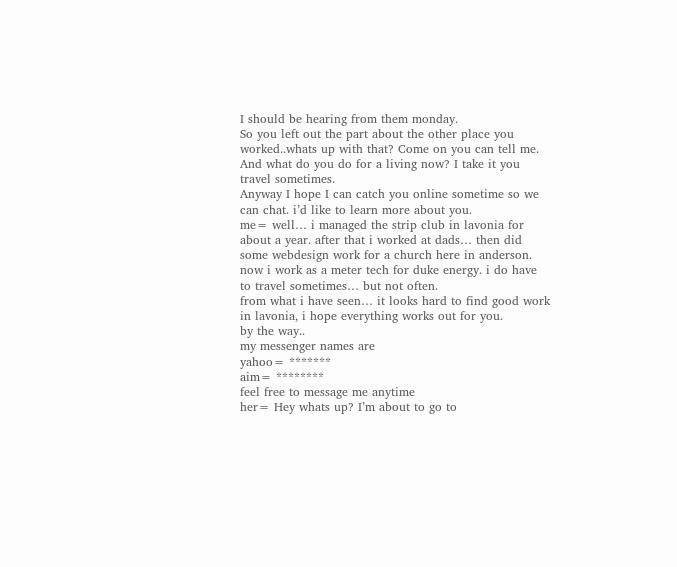I should be hearing from them monday.
So you left out the part about the other place you worked..whats up with that? Come on you can tell me. And what do you do for a living now? I take it you travel sometimes.
Anyway I hope I can catch you online sometime so we can chat. i’d like to learn more about you.
me= well… i managed the strip club in lavonia for about a year. after that i worked at dads… then did some webdesign work for a church here in anderson.
now i work as a meter tech for duke energy. i do have to travel sometimes… but not often.
from what i have seen… it looks hard to find good work in lavonia, i hope everything works out for you.
by the way..
my messenger names are
yahoo= *******
aim= ********
feel free to message me anytime
her= Hey whats up? I’m about to go to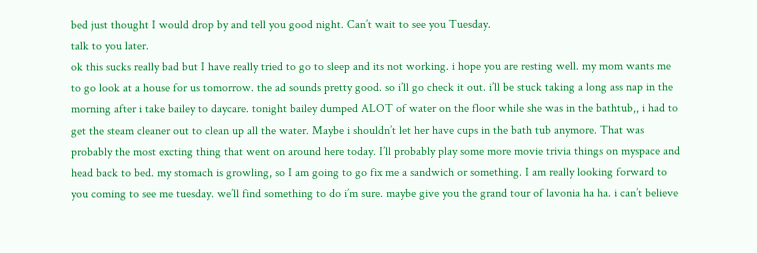bed just thought I would drop by and tell you good night. Can’t wait to see you Tuesday.
talk to you later.
ok this sucks really bad but I have really tried to go to sleep and its not working. i hope you are resting well. my mom wants me to go look at a house for us tomorrow. the ad sounds pretty good. so i’ll go check it out. i’ll be stuck taking a long ass nap in the morning after i take bailey to daycare. tonight bailey dumped ALOT of water on the floor while she was in the bathtub,, i had to get the steam cleaner out to clean up all the water. Maybe i shouldn’t let her have cups in the bath tub anymore. That was probably the most excting thing that went on around here today. I’ll probably play some more movie trivia things on myspace and head back to bed. my stomach is growling, so I am going to go fix me a sandwich or something. I am really looking forward to you coming to see me tuesday. we’ll find something to do i’m sure. maybe give you the grand tour of lavonia ha ha. i can’t believe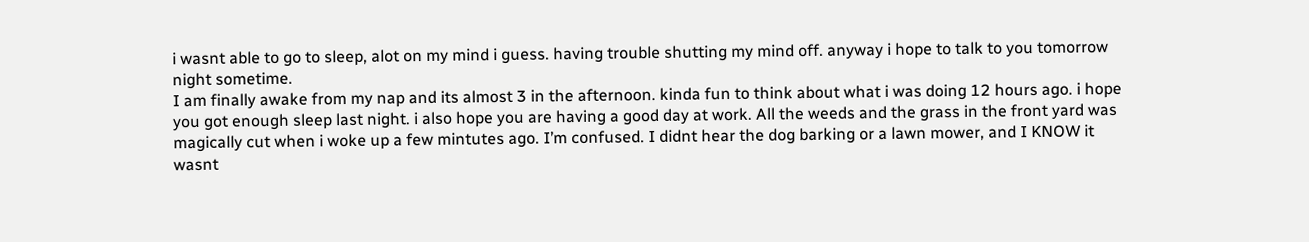i wasnt able to go to sleep, alot on my mind i guess. having trouble shutting my mind off. anyway i hope to talk to you tomorrow night sometime.
I am finally awake from my nap and its almost 3 in the afternoon. kinda fun to think about what i was doing 12 hours ago. i hope you got enough sleep last night. i also hope you are having a good day at work. All the weeds and the grass in the front yard was magically cut when i woke up a few mintutes ago. I’m confused. I didnt hear the dog barking or a lawn mower, and I KNOW it wasnt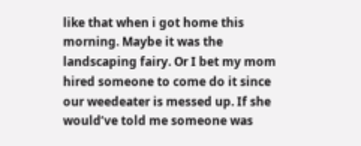like that when i got home this morning. Maybe it was the landscaping fairy. Or I bet my mom hired someone to come do it since our weedeater is messed up. If she would’ve told me someone was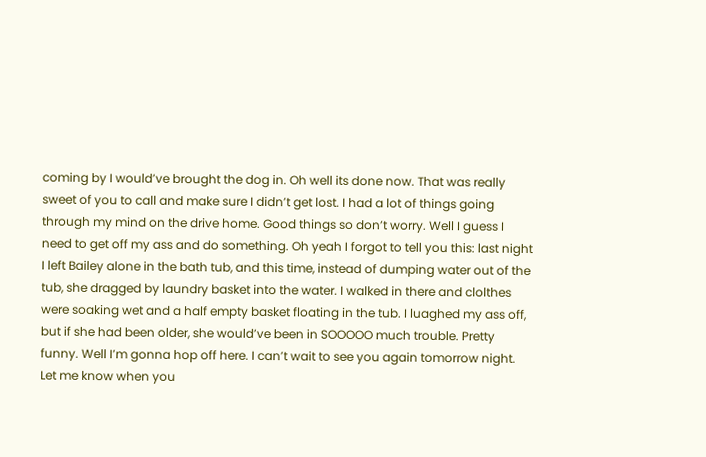coming by I would’ve brought the dog in. Oh well its done now. That was really sweet of you to call and make sure I didn’t get lost. I had a lot of things going through my mind on the drive home. Good things so don’t worry. Well I guess I need to get off my ass and do something. Oh yeah I forgot to tell you this: last night I left Bailey alone in the bath tub, and this time, instead of dumping water out of the tub, she dragged by laundry basket into the water. I walked in there and clolthes were soaking wet and a half empty basket floating in the tub. I luaghed my ass off, but if she had been older, she would’ve been in SOOOOO much trouble. Pretty funny. Well I’m gonna hop off here. I can’t wait to see you again tomorrow night. Let me know when you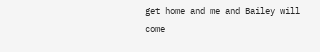get home and me and Bailey will come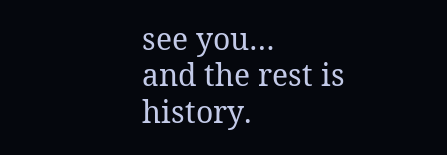see you…
and the rest is history.